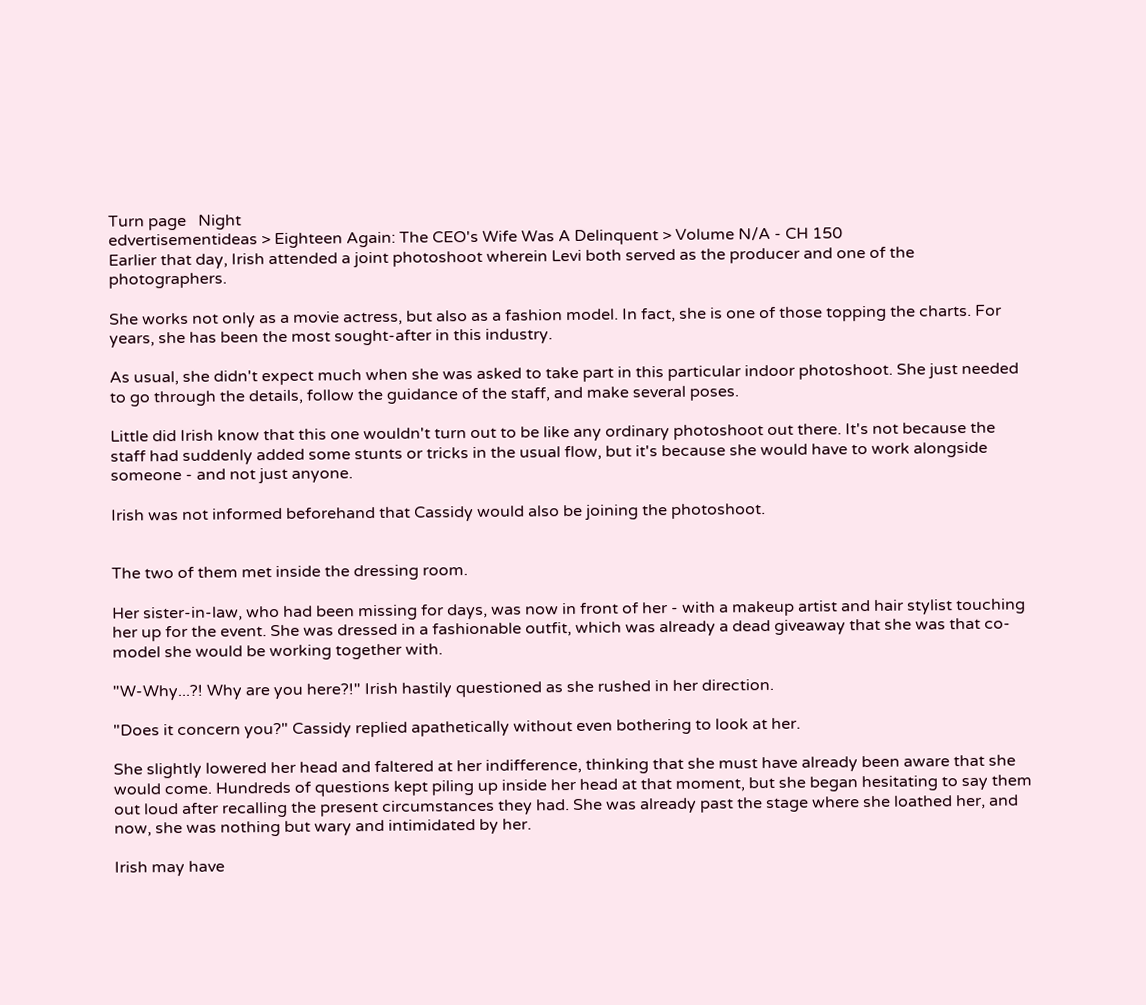Turn page   Night
edvertisementideas > Eighteen Again: The CEO's Wife Was A Delinquent > Volume N/A - CH 150
Earlier that day, Irish attended a joint photoshoot wherein Levi both served as the producer and one of the photographers.

She works not only as a movie actress, but also as a fashion model. In fact, she is one of those topping the charts. For years, she has been the most sought-after in this industry.

As usual, she didn't expect much when she was asked to take part in this particular indoor photoshoot. She just needed to go through the details, follow the guidance of the staff, and make several poses.

Little did Irish know that this one wouldn't turn out to be like any ordinary photoshoot out there. It's not because the staff had suddenly added some stunts or tricks in the usual flow, but it's because she would have to work alongside someone - and not just anyone.

Irish was not informed beforehand that Cassidy would also be joining the photoshoot.


The two of them met inside the dressing room.

Her sister-in-law, who had been missing for days, was now in front of her - with a makeup artist and hair stylist touching her up for the event. She was dressed in a fashionable outfit, which was already a dead giveaway that she was that co-model she would be working together with.

"W-Why...?! Why are you here?!" Irish hastily questioned as she rushed in her direction.

"Does it concern you?" Cassidy replied apathetically without even bothering to look at her.

She slightly lowered her head and faltered at her indifference, thinking that she must have already been aware that she would come. Hundreds of questions kept piling up inside her head at that moment, but she began hesitating to say them out loud after recalling the present circumstances they had. She was already past the stage where she loathed her, and now, she was nothing but wary and intimidated by her.

Irish may have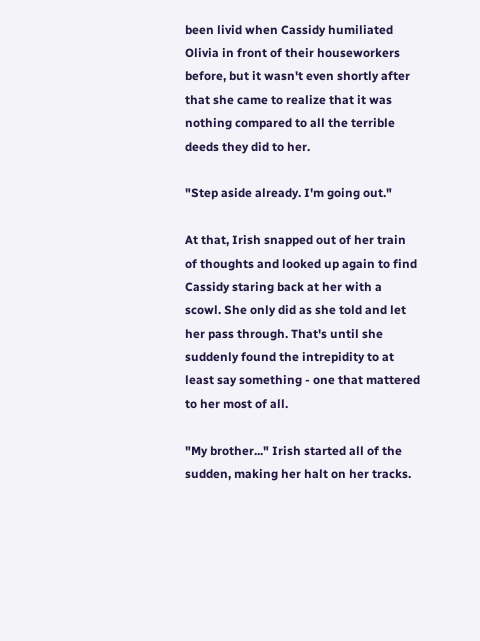been livid when Cassidy humiliated Olivia in front of their houseworkers before, but it wasn't even shortly after that she came to realize that it was nothing compared to all the terrible deeds they did to her.

"Step aside already. I'm going out."

At that, Irish snapped out of her train of thoughts and looked up again to find Cassidy staring back at her with a scowl. She only did as she told and let her pass through. That's until she suddenly found the intrepidity to at least say something - one that mattered to her most of all.

"My brother..." Irish started all of the sudden, making her halt on her tracks.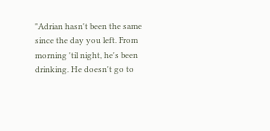"Adrian hasn't been the same since the day you left. From morning 'til night, he's been drinking. He doesn't go to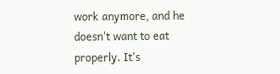work anymore, and he doesn't want to eat properly. It's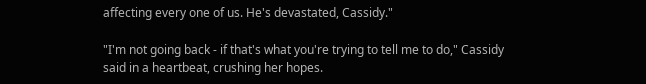affecting every one of us. He's devastated, Cassidy."

"I'm not going back - if that's what you're trying to tell me to do," Cassidy said in a heartbeat, crushing her hopes.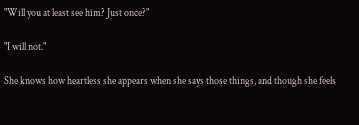"Will you at least see him? Just once?"

"I will not."

She knows how heartless she appears when she says those things, and though she feels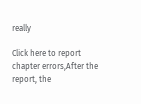really

Click here to report chapter errors,After the report, the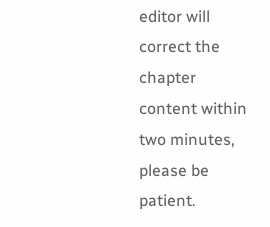editor will correct the chapter content within two minutes, please be patient.